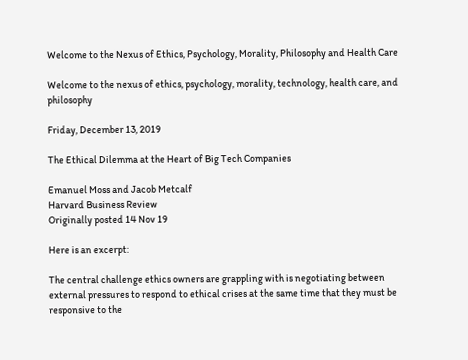Welcome to the Nexus of Ethics, Psychology, Morality, Philosophy and Health Care

Welcome to the nexus of ethics, psychology, morality, technology, health care, and philosophy

Friday, December 13, 2019

The Ethical Dilemma at the Heart of Big Tech Companies

Emanuel Moss and Jacob Metcalf
Harvard Business Review
Originally posted 14 Nov 19

Here is an excerpt:

The central challenge ethics owners are grappling with is negotiating between external pressures to respond to ethical crises at the same time that they must be responsive to the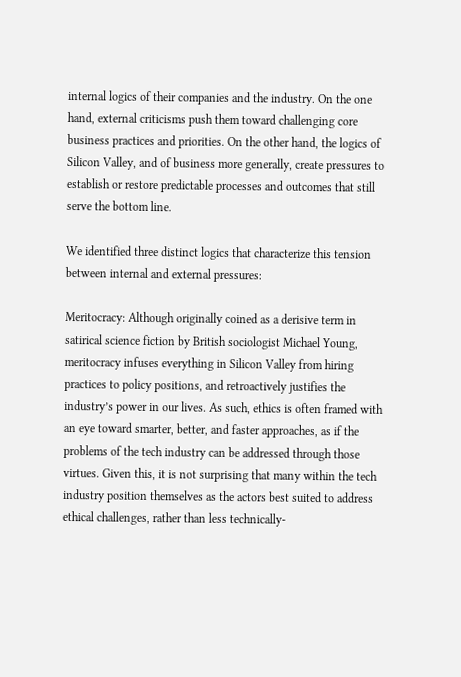internal logics of their companies and the industry. On the one hand, external criticisms push them toward challenging core business practices and priorities. On the other hand, the logics of Silicon Valley, and of business more generally, create pressures to establish or restore predictable processes and outcomes that still serve the bottom line.

We identified three distinct logics that characterize this tension between internal and external pressures:

Meritocracy: Although originally coined as a derisive term in satirical science fiction by British sociologist Michael Young, meritocracy infuses everything in Silicon Valley from hiring practices to policy positions, and retroactively justifies the industry’s power in our lives. As such, ethics is often framed with an eye toward smarter, better, and faster approaches, as if the problems of the tech industry can be addressed through those virtues. Given this, it is not surprising that many within the tech industry position themselves as the actors best suited to address ethical challenges, rather than less technically-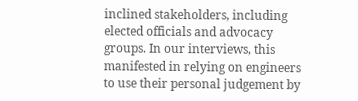inclined stakeholders, including elected officials and advocacy groups. In our interviews, this manifested in relying on engineers to use their personal judgement by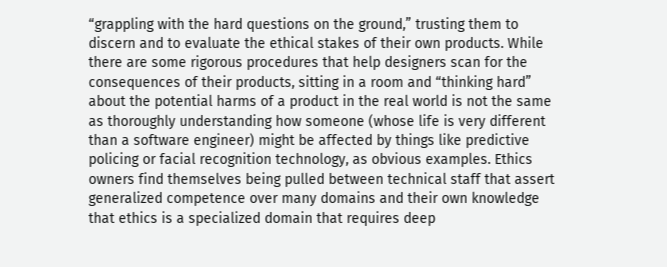“grappling with the hard questions on the ground,” trusting them to discern and to evaluate the ethical stakes of their own products. While there are some rigorous procedures that help designers scan for the consequences of their products, sitting in a room and “thinking hard” about the potential harms of a product in the real world is not the same as thoroughly understanding how someone (whose life is very different than a software engineer) might be affected by things like predictive policing or facial recognition technology, as obvious examples. Ethics owners find themselves being pulled between technical staff that assert generalized competence over many domains and their own knowledge that ethics is a specialized domain that requires deep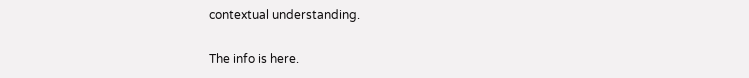contextual understanding.

The info is here.